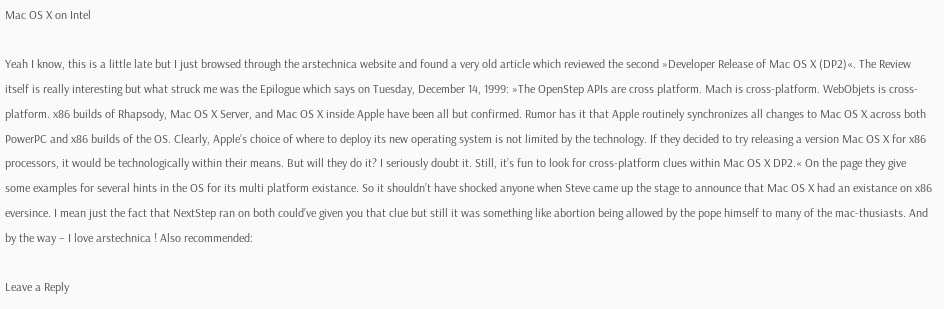Mac OS X on Intel

Yeah I know, this is a little late but I just browsed through the arstechnica website and found a very old article which reviewed the second »Developer Release of Mac OS X (DP2)«. The Review itself is really interesting but what struck me was the Epilogue which says on Tuesday, December 14, 1999: »The OpenStep APIs are cross platform. Mach is cross-platform. WebObjets is cross-platform. x86 builds of Rhapsody, Mac OS X Server, and Mac OS X inside Apple have been all but confirmed. Rumor has it that Apple routinely synchronizes all changes to Mac OS X across both PowerPC and x86 builds of the OS. Clearly, Apple’s choice of where to deploy its new operating system is not limited by the technology. If they decided to try releasing a version Mac OS X for x86 processors, it would be technologically within their means. But will they do it? I seriously doubt it. Still, it’s fun to look for cross-platform clues within Mac OS X DP2.« On the page they give some examples for several hints in the OS for its multi platform existance. So it shouldn’t have shocked anyone when Steve came up the stage to announce that Mac OS X had an existance on x86 eversince. I mean just the fact that NextStep ran on both could’ve given you that clue but still it was something like abortion being allowed by the pope himself to many of the mac-thusiasts. And by the way – I love arstechnica ! Also recommended:

Leave a Reply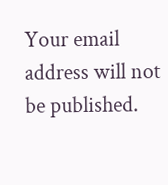Your email address will not be published.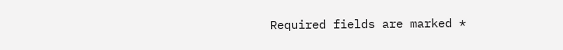Required fields are marked *